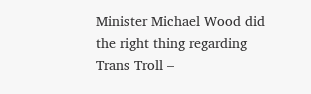Minister Michael Wood did the right thing regarding Trans Troll –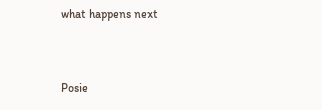what happens next


Posie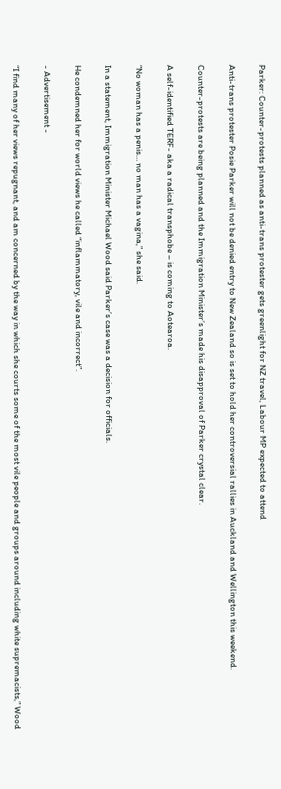Parker: Counter-protests planned as anti-trans protester gets greenlight for NZ travel, Labour MP expected to attend

Anti-trans protester Posie Parker will not be denied entry to New Zealand so is set to hold her controversial rallies in Auckland and Wellington this weekend.

Counter-protests are being planned and the Immigration Minister’s made his disapproval of Parker crystal clear.

A self-identified TERF- aka a radical transphobe – is coming to Aotearoa.

“No woman has a penis… no man has a vagina,” she said.

In a statement, Immigration Minister Michael Wood said Parker’s case was a decision for officials.

He condemned her for world views he called “inflammatory, vile and incorrect”.

- Advertisement -

“I find many of her views repugnant, and am concerned by the way in which she courts some of the most vile people and groups around including white supremacists,” Wood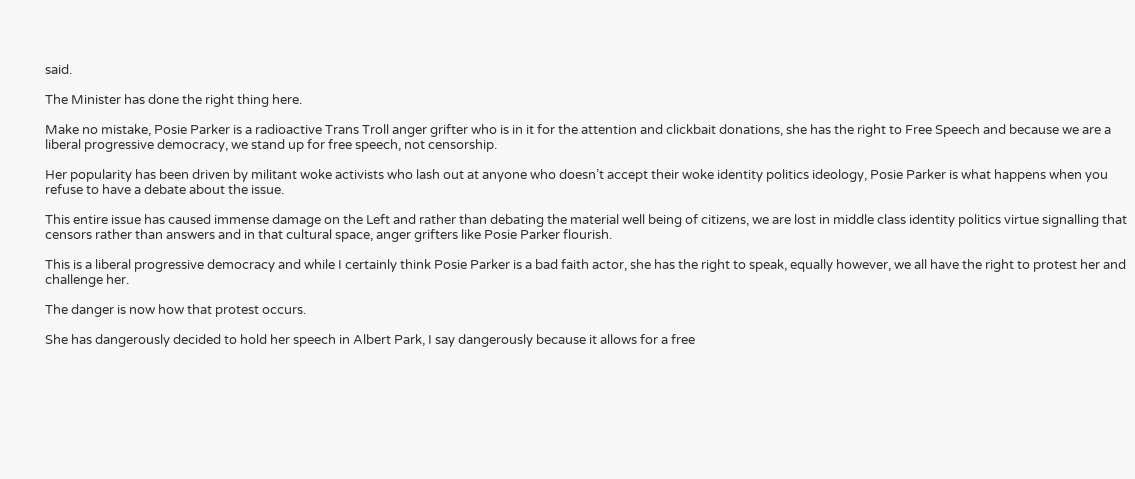said.

The Minister has done the right thing here.

Make no mistake, Posie Parker is a radioactive Trans Troll anger grifter who is in it for the attention and clickbait donations, she has the right to Free Speech and because we are a liberal progressive democracy, we stand up for free speech, not censorship.

Her popularity has been driven by militant woke activists who lash out at anyone who doesn’t accept their woke identity politics ideology, Posie Parker is what happens when you refuse to have a debate about the issue.

This entire issue has caused immense damage on the Left and rather than debating the material well being of citizens, we are lost in middle class identity politics virtue signalling that censors rather than answers and in that cultural space, anger grifters like Posie Parker flourish.

This is a liberal progressive democracy and while I certainly think Posie Parker is a bad faith actor, she has the right to speak, equally however, we all have the right to protest her and challenge her.

The danger is now how that protest occurs.

She has dangerously decided to hold her speech in Albert Park, I say dangerously because it allows for a free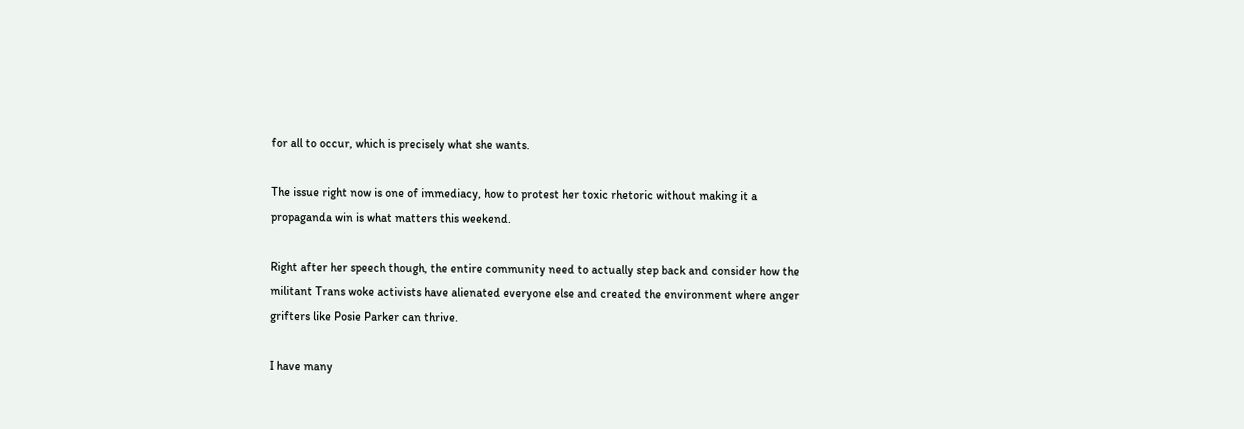for all to occur, which is precisely what she wants.

The issue right now is one of immediacy, how to protest her toxic rhetoric without making it a propaganda win is what matters this weekend.

Right after her speech though, the entire community need to actually step back and consider how the militant Trans woke activists have alienated everyone else and created the environment where anger grifters like Posie Parker can thrive.

I have many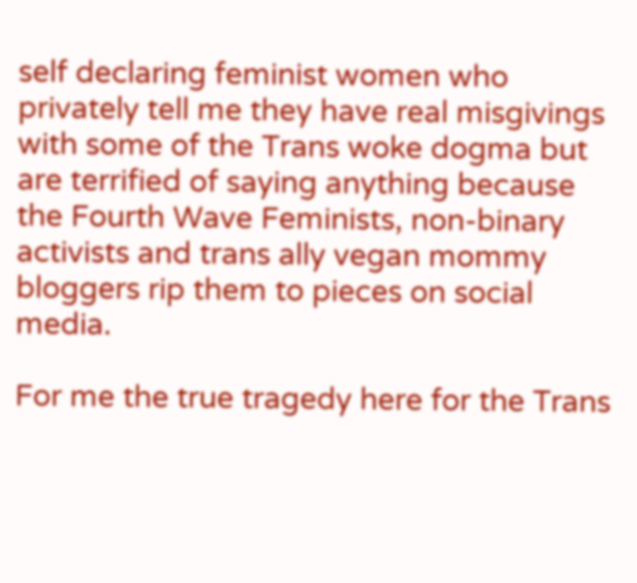self declaring feminist women who privately tell me they have real misgivings with some of the Trans woke dogma but are terrified of saying anything because the Fourth Wave Feminists, non-binary activists and trans ally vegan mommy bloggers rip them to pieces on social media.

For me the true tragedy here for the Trans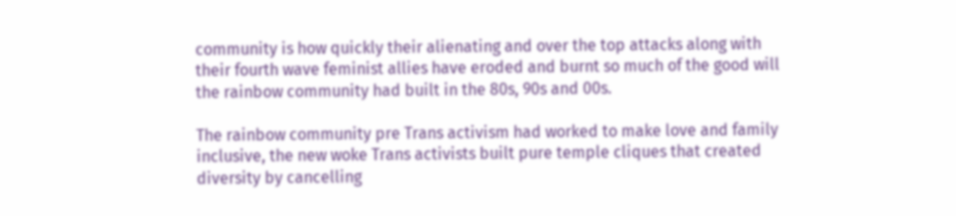community is how quickly their alienating and over the top attacks along with their fourth wave feminist allies have eroded and burnt so much of the good will the rainbow community had built in the 80s, 90s and 00s.

The rainbow community pre Trans activism had worked to make love and family inclusive, the new woke Trans activists built pure temple cliques that created diversity by cancelling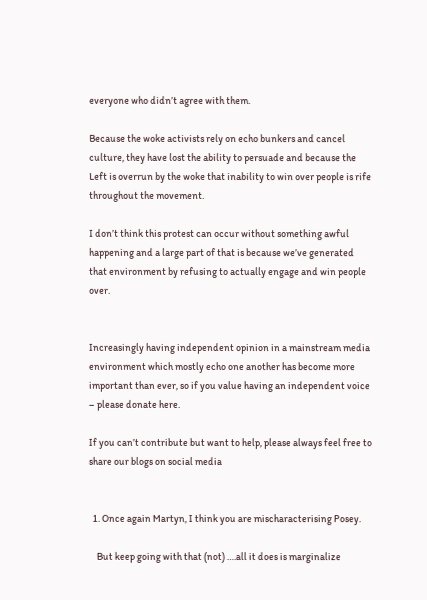everyone who didn’t agree with them.

Because the woke activists rely on echo bunkers and cancel culture, they have lost the ability to persuade and because the Left is overrun by the woke that inability to win over people is rife throughout the movement.

I don’t think this protest can occur without something awful happening and a large part of that is because we’ve generated that environment by refusing to actually engage and win people over.


Increasingly having independent opinion in a mainstream media environment which mostly echo one another has become more important than ever, so if you value having an independent voice – please donate here.

If you can’t contribute but want to help, please always feel free to share our blogs on social media


  1. Once again Martyn, I think you are mischaracterising Posey.

    But keep going with that (not) ….all it does is marginalize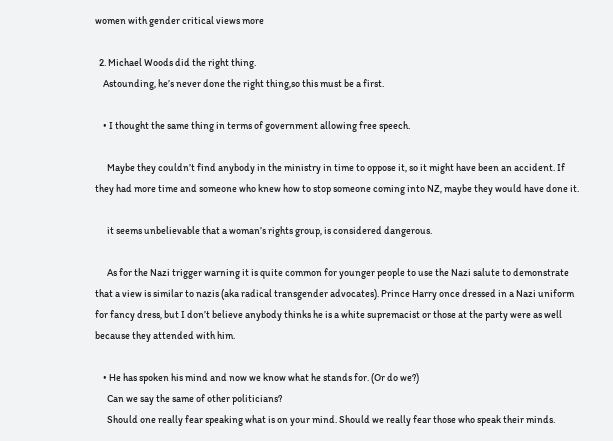women with gender critical views more

  2. Michael Woods did the right thing.
    Astounding, he’s never done the right thing,so this must be a first.

    • I thought the same thing in terms of government allowing free speech.

      Maybe they couldn’t find anybody in the ministry in time to oppose it, so it might have been an accident. If they had more time and someone who knew how to stop someone coming into NZ, maybe they would have done it.

      it seems unbelievable that a woman’s rights group, is considered dangerous.

      As for the Nazi trigger warning it is quite common for younger people to use the Nazi salute to demonstrate that a view is similar to nazis (aka radical transgender advocates). Prince Harry once dressed in a Nazi uniform for fancy dress, but I don’t believe anybody thinks he is a white supremacist or those at the party were as well because they attended with him.

    • He has spoken his mind and now we know what he stands for. (Or do we?)
      Can we say the same of other politicians?
      Should one really fear speaking what is on your mind. Should we really fear those who speak their minds.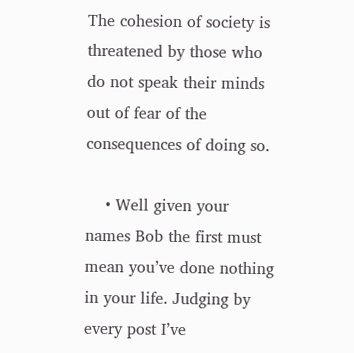The cohesion of society is threatened by those who do not speak their minds out of fear of the consequences of doing so.

    • Well given your names Bob the first must mean you’ve done nothing in your life. Judging by every post I’ve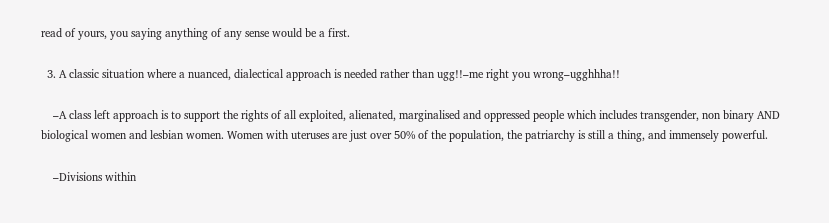read of yours, you saying anything of any sense would be a first.

  3. A classic situation where a nuanced, dialectical approach is needed rather than ugg!!–me right you wrong–ugghhha!!

    –A class left approach is to support the rights of all exploited, alienated, marginalised and oppressed people which includes transgender, non binary AND biological women and lesbian women. Women with uteruses are just over 50% of the population, the patriarchy is still a thing, and immensely powerful.

    –Divisions within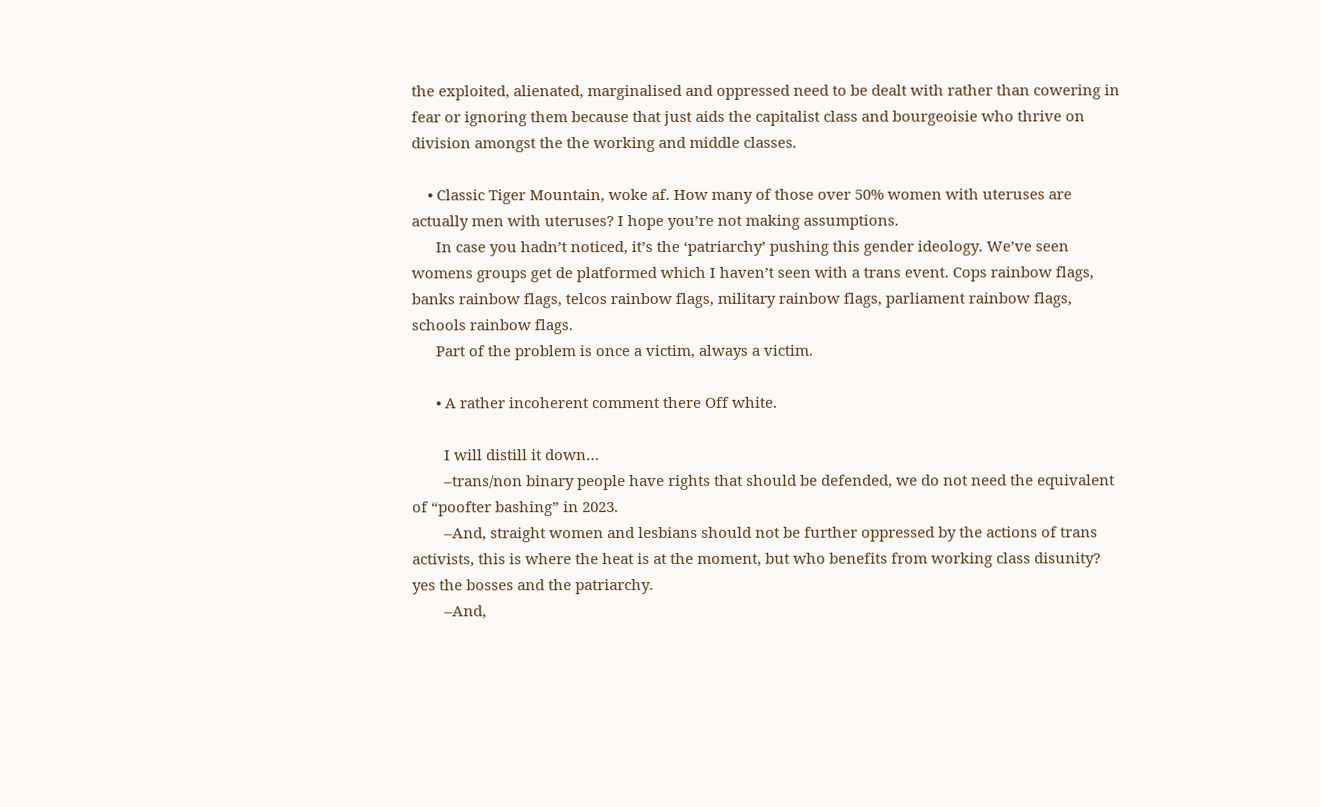the exploited, alienated, marginalised and oppressed need to be dealt with rather than cowering in fear or ignoring them because that just aids the capitalist class and bourgeoisie who thrive on division amongst the the working and middle classes.

    • Classic Tiger Mountain, woke af. How many of those over 50% women with uteruses are actually men with uteruses? I hope you’re not making assumptions.
      In case you hadn’t noticed, it’s the ‘patriarchy’ pushing this gender ideology. We’ve seen womens groups get de platformed which I haven’t seen with a trans event. Cops rainbow flags, banks rainbow flags, telcos rainbow flags, military rainbow flags, parliament rainbow flags, schools rainbow flags.
      Part of the problem is once a victim, always a victim.

      • A rather incoherent comment there Off white.

        I will distill it down…
        –trans/non binary people have rights that should be defended, we do not need the equivalent of “poofter bashing” in 2023.
        –And, straight women and lesbians should not be further oppressed by the actions of trans activists, this is where the heat is at the moment, but who benefits from working class disunity? yes the bosses and the patriarchy.
        –And,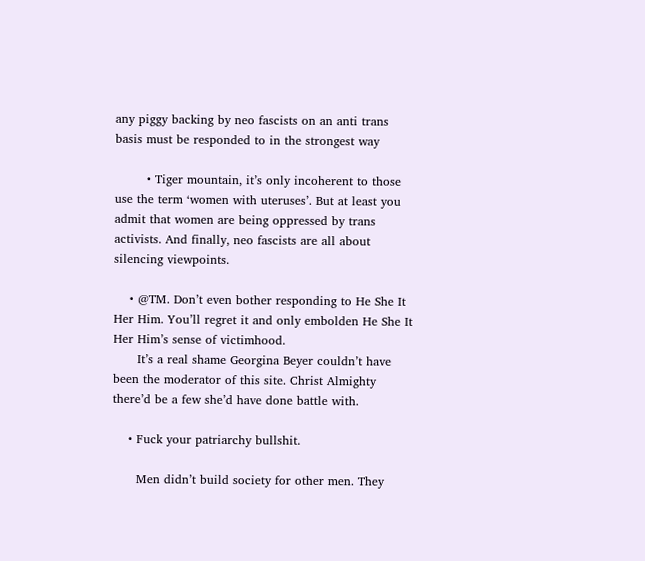any piggy backing by neo fascists on an anti trans basis must be responded to in the strongest way

        • Tiger mountain, it’s only incoherent to those use the term ‘women with uteruses’. But at least you admit that women are being oppressed by trans activists. And finally, neo fascists are all about silencing viewpoints.

    • @TM. Don’t even bother responding to He She It Her Him. You’ll regret it and only embolden He She It Her Him’s sense of victimhood.
      It’s a real shame Georgina Beyer couldn’t have been the moderator of this site. Christ Almighty there’d be a few she’d have done battle with.

    • Fuck your patriarchy bullshit.

      Men didn’t build society for other men. They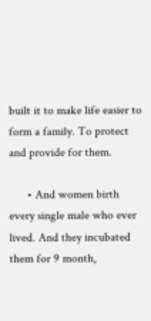built it to make life easier to form a family. To protect and provide for them.

      • And women birth every single male who ever lived. And they incubated them for 9 month,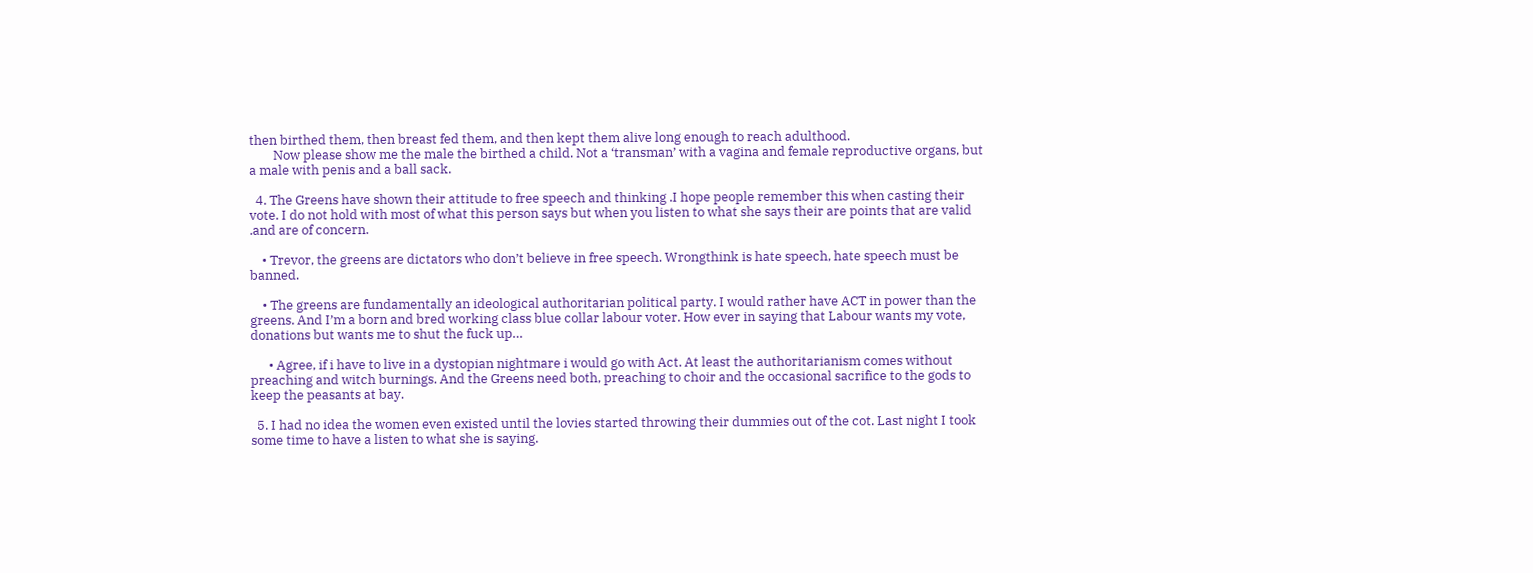then birthed them, then breast fed them, and then kept them alive long enough to reach adulthood.
        Now please show me the male the birthed a child. Not a ‘transman’ with a vagina and female reproductive organs, but a male with penis and a ball sack.

  4. The Greens have shown their attitude to free speech and thinking .I hope people remember this when casting their vote. I do not hold with most of what this person says but when you listen to what she says their are points that are valid .and are of concern.

    • Trevor, the greens are dictators who don’t believe in free speech. Wrongthink is hate speech, hate speech must be banned.

    • The greens are fundamentally an ideological authoritarian political party. I would rather have ACT in power than the greens. And I’m a born and bred working class blue collar labour voter. How ever in saying that Labour wants my vote, donations but wants me to shut the fuck up…

      • Agree, if i have to live in a dystopian nightmare i would go with Act. At least the authoritarianism comes without preaching and witch burnings. And the Greens need both, preaching to choir and the occasional sacrifice to the gods to keep the peasants at bay.

  5. I had no idea the women even existed until the lovies started throwing their dummies out of the cot. Last night I took some time to have a listen to what she is saying.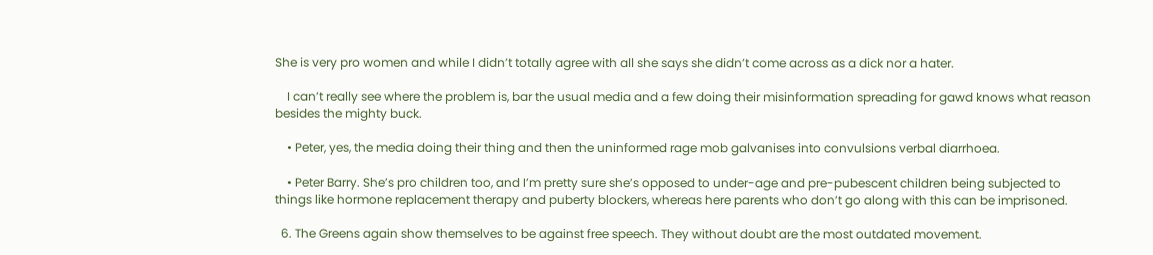She is very pro women and while I didn’t totally agree with all she says she didn’t come across as a dick nor a hater.

    I can’t really see where the problem is, bar the usual media and a few doing their misinformation spreading for gawd knows what reason besides the mighty buck.

    • Peter, yes, the media doing their thing and then the uninformed rage mob galvanises into convulsions verbal diarrhoea.

    • Peter Barry. She’s pro children too, and I’m pretty sure she’s opposed to under-age and pre-pubescent children being subjected to things like hormone replacement therapy and puberty blockers, whereas here parents who don’t go along with this can be imprisoned.

  6. The Greens again show themselves to be against free speech. They without doubt are the most outdated movement.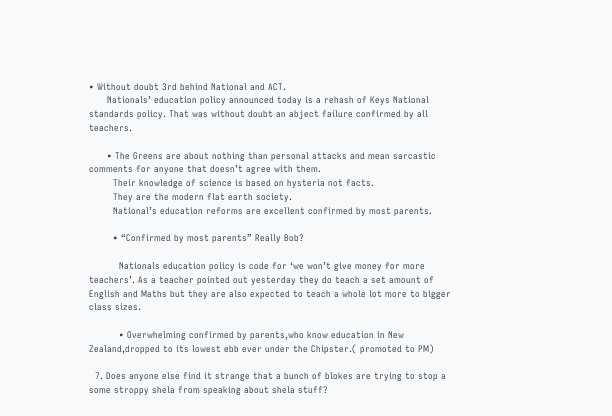• Without doubt 3rd behind National and ACT.
      Nationals’ education policy announced today is a rehash of Keys National standards policy. That was without doubt an abject failure confirmed by all teachers.

      • The Greens are about nothing than personal attacks and mean sarcastic comments for anyone that doesn’t agree with them.
        Their knowledge of science is based on hysteria not facts.
        They are the modern flat earth society.
        National’s education reforms are excellent confirmed by most parents.

        • “Confirmed by most parents” Really Bob?

          Nationals education policy is code for ‘we won’t give money for more teachers’. As a teacher pointed out yesterday they do teach a set amount of English and Maths but they are also expected to teach a whole lot more to bigger class sizes.

          • Overwhelming confirmed by parents,who know education in New Zealand,dropped to its lowest ebb ever under the Chipster.( promoted to PM)

  7. Does anyone else find it strange that a bunch of blokes are trying to stop a some stroppy shela from speaking about shela stuff?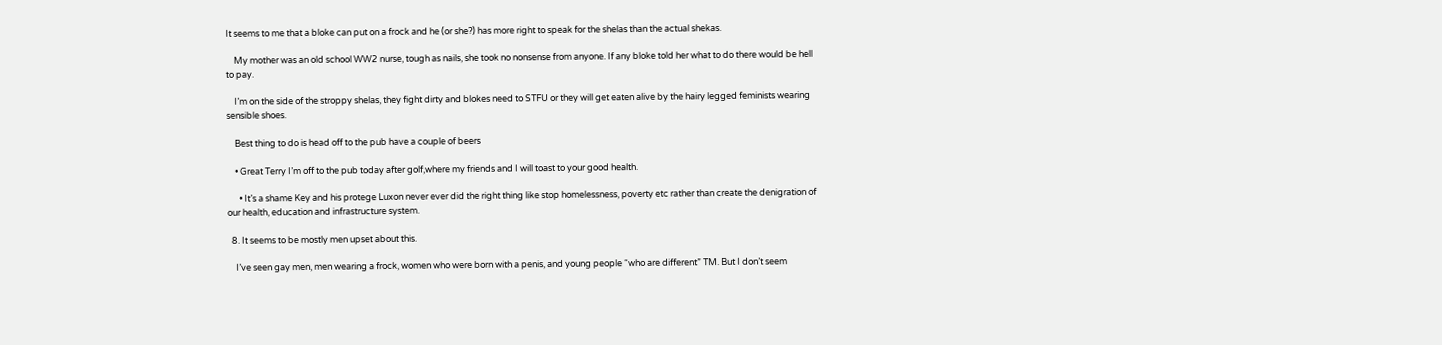It seems to me that a bloke can put on a frock and he (or she?) has more right to speak for the shelas than the actual shekas.

    My mother was an old school WW2 nurse, tough as nails, she took no nonsense from anyone. If any bloke told her what to do there would be hell to pay.

    I’m on the side of the stroppy shelas, they fight dirty and blokes need to STFU or they will get eaten alive by the hairy legged feminists wearing sensible shoes.

    Best thing to do is head off to the pub have a couple of beers

    • Great Terry I’m off to the pub today after golf,where my friends and I will toast to your good health.

      • It’s a shame Key and his protege Luxon never ever did the right thing like stop homelessness, poverty etc rather than create the denigration of our health, education and infrastructure system.

  8. It seems to be mostly men upset about this.

    I’ve seen gay men, men wearing a frock, women who were born with a penis, and young people “who are different” TM. But I don’t seem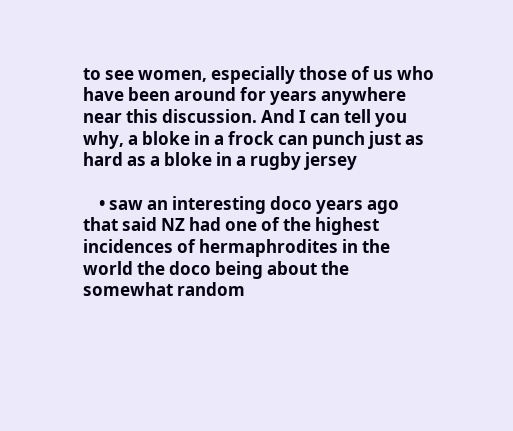to see women, especially those of us who have been around for years anywhere near this discussion. And I can tell you why, a bloke in a frock can punch just as hard as a bloke in a rugby jersey

    • saw an interesting doco years ago that said NZ had one of the highest incidences of hermaphrodites in the world the doco being about the somewhat random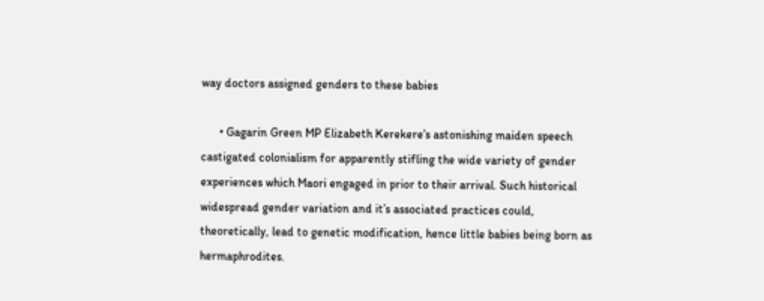way doctors assigned genders to these babies

      • Gagarin Green MP Elizabeth Kerekere’s astonishing maiden speech castigated colonialism for apparently stifling the wide variety of gender experiences which Maori engaged in prior to their arrival. Such historical widespread gender variation and it’s associated practices could, theoretically, lead to genetic modification, hence little babies being born as hermaphrodites.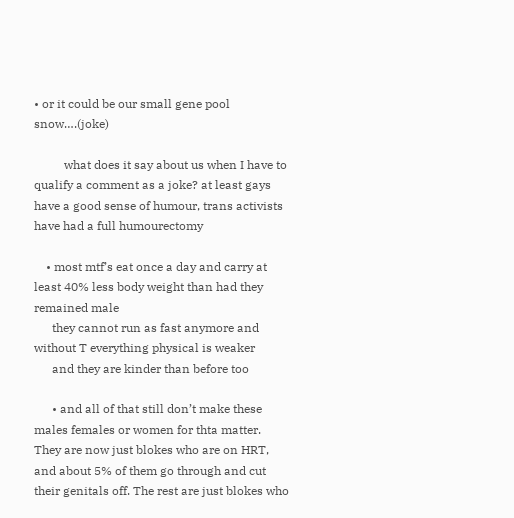• or it could be our small gene pool snow….(joke)

          what does it say about us when I have to qualify a comment as a joke? at least gays have a good sense of humour, trans activists have had a full humourectomy

    • most mtf’s eat once a day and carry at least 40% less body weight than had they remained male
      they cannot run as fast anymore and without T everything physical is weaker
      and they are kinder than before too

      • and all of that still don’t make these males females or women for thta matter. They are now just blokes who are on HRT, and about 5% of them go through and cut their genitals off. The rest are just blokes who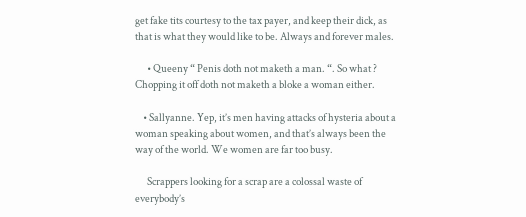get fake tits courtesy to the tax payer, and keep their dick, as that is what they would like to be. Always and forever males.

      • Queeny “ Penis doth not maketh a man. “. So what ? Chopping it off doth not maketh a bloke a woman either.

    • Sallyanne. Yep, it’s men having attacks of hysteria about a woman speaking about women, and that’s always been the way of the world. We women are far too busy.

      Scrappers looking for a scrap are a colossal waste of everybody’s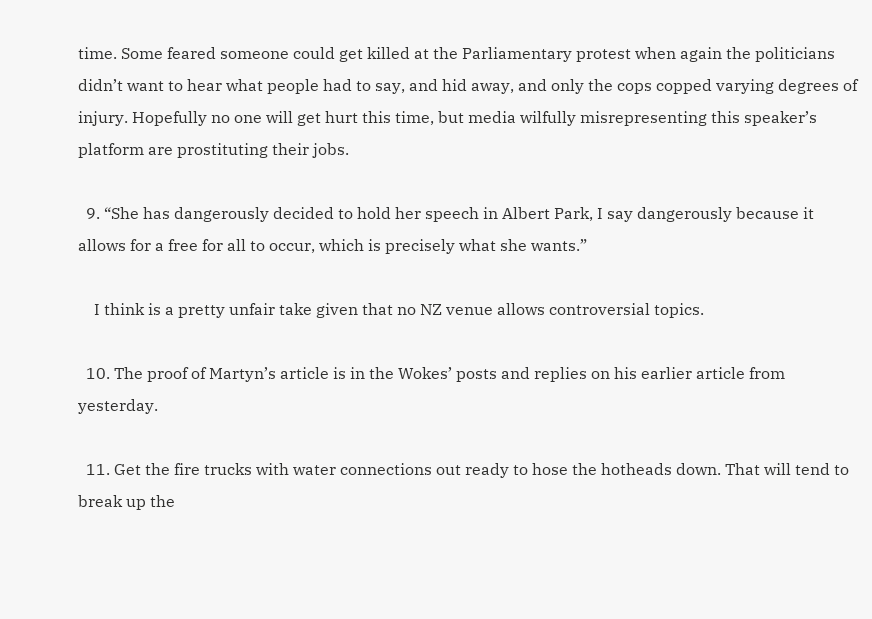time. Some feared someone could get killed at the Parliamentary protest when again the politicians didn’t want to hear what people had to say, and hid away, and only the cops copped varying degrees of injury. Hopefully no one will get hurt this time, but media wilfully misrepresenting this speaker’s platform are prostituting their jobs.

  9. “She has dangerously decided to hold her speech in Albert Park, I say dangerously because it allows for a free for all to occur, which is precisely what she wants.”

    I think is a pretty unfair take given that no NZ venue allows controversial topics.

  10. The proof of Martyn’s article is in the Wokes’ posts and replies on his earlier article from yesterday.

  11. Get the fire trucks with water connections out ready to hose the hotheads down. That will tend to break up the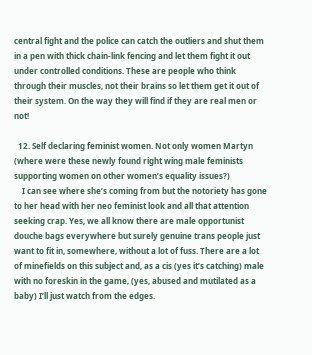central fight and the police can catch the outliers and shut them in a pen with thick chain-link fencing and let them fight it out under controlled conditions. These are people who think through their muscles, not their brains so let them get it out of their system. On the way they will find if they are real men or not!

  12. Self declaring feminist women. Not only women Martyn (where were these newly found right wing male feminists supporting women on other women’s equality issues?)
    I can see where she’s coming from but the notoriety has gone to her head with her neo feminist look and all that attention seeking crap. Yes, we all know there are male opportunist douche bags everywhere but surely genuine trans people just want to fit in, somewhere, without a lot of fuss. There are a lot of minefields on this subject and, as a cis (yes it’s catching) male with no foreskin in the game, (yes, abused and mutilated as a baby) I’ll just watch from the edges.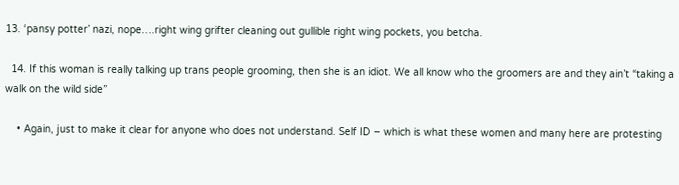13. ‘pansy potter’ nazi, nope….right wing grifter cleaning out gullible right wing pockets, you betcha.

  14. If this woman is really talking up trans people grooming, then she is an idiot. We all know who the groomers are and they ain’t “taking a walk on the wild side”

    • Again, just to make it clear for anyone who does not understand. Self ID – which is what these women and many here are protesting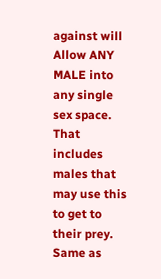against will Allow ANY MALE into any single sex space. That includes males that may use this to get to their prey. Same as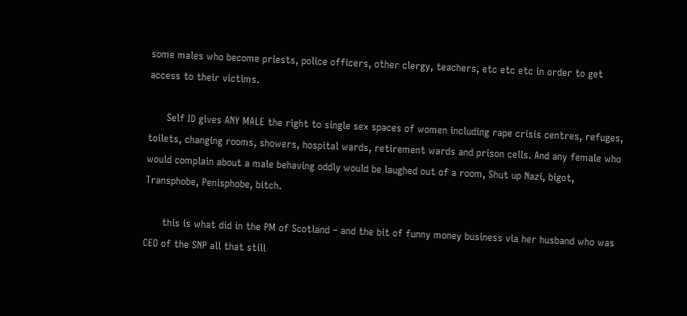some males who become priests, police officers, other clergy, teachers, etc etc etc in order to get access to their victims.

      Self ID gives ANY MALE the right to single sex spaces of women including rape crisis centres, refuges, toilets, changing rooms, showers, hospital wards, retirement wards and prison cells. And any female who would complain about a male behaving oddly would be laughed out of a room, Shut up Nazi, bigot, Transphobe, Penisphobe, bitch.

      this is what did in the PM of Scotland – and the bit of funny money business via her husband who was CEO of the SNP all that still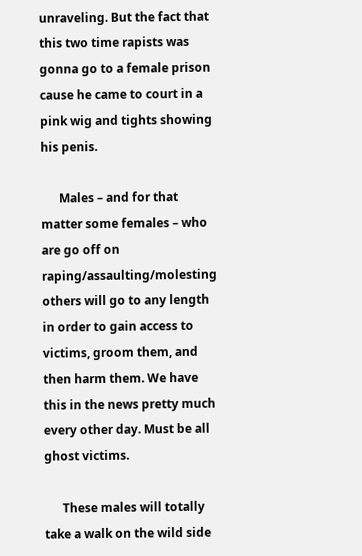unraveling. But the fact that this two time rapists was gonna go to a female prison cause he came to court in a pink wig and tights showing his penis.

      Males – and for that matter some females – who are go off on raping/assaulting/molesting others will go to any length in order to gain access to victims, groom them, and then harm them. We have this in the news pretty much every other day. Must be all ghost victims.

      These males will totally take a walk on the wild side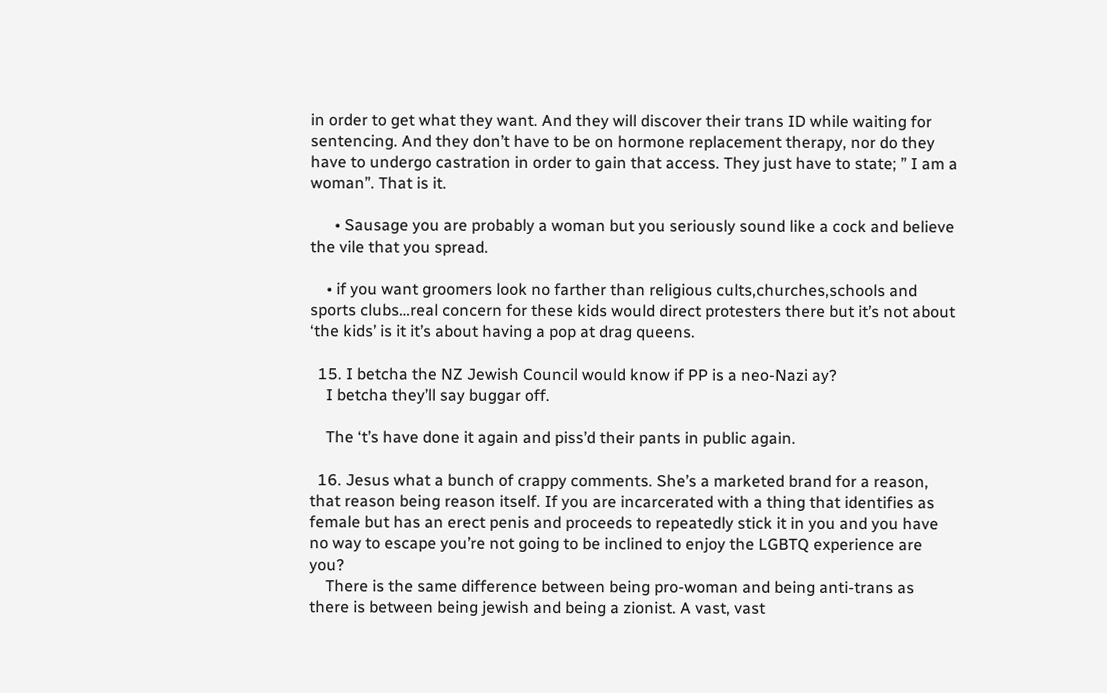in order to get what they want. And they will discover their trans ID while waiting for sentencing. And they don’t have to be on hormone replacement therapy, nor do they have to undergo castration in order to gain that access. They just have to state; ” I am a woman”. That is it.

      • Sausage you are probably a woman but you seriously sound like a cock and believe the vile that you spread.

    • if you want groomers look no farther than religious cults,churches,schools and sports clubs…real concern for these kids would direct protesters there but it’s not about ‘the kids’ is it it’s about having a pop at drag queens.

  15. I betcha the NZ Jewish Council would know if PP is a neo-Nazi ay?
    I betcha they’ll say buggar off.

    The ‘t’s have done it again and piss’d their pants in public again.

  16. Jesus what a bunch of crappy comments. She’s a marketed brand for a reason, that reason being reason itself. If you are incarcerated with a thing that identifies as female but has an erect penis and proceeds to repeatedly stick it in you and you have no way to escape you’re not going to be inclined to enjoy the LGBTQ experience are you?
    There is the same difference between being pro-woman and being anti-trans as there is between being jewish and being a zionist. A vast, vast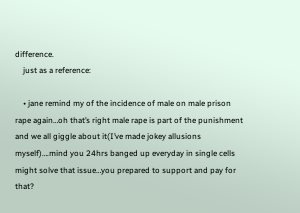difference.
    just as a reference:

    • jane remind my of the incidence of male on male prison rape again…oh that’s right male rape is part of the punishment and we all giggle about it(I’ve made jokey allusions myself)….mind you 24hrs banged up everyday in single cells might solve that issue…you prepared to support and pay for that?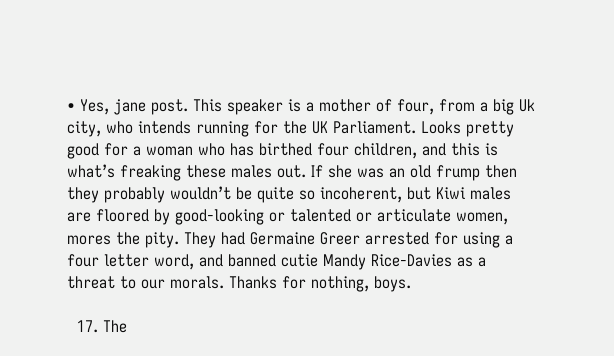• Yes, jane post. This speaker is a mother of four, from a big Uk city, who intends running for the UK Parliament. Looks pretty good for a woman who has birthed four children, and this is what’s freaking these males out. If she was an old frump then they probably wouldn’t be quite so incoherent, but Kiwi males are floored by good-looking or talented or articulate women, mores the pity. They had Germaine Greer arrested for using a four letter word, and banned cutie Mandy Rice-Davies as a threat to our morals. Thanks for nothing, boys.

  17. The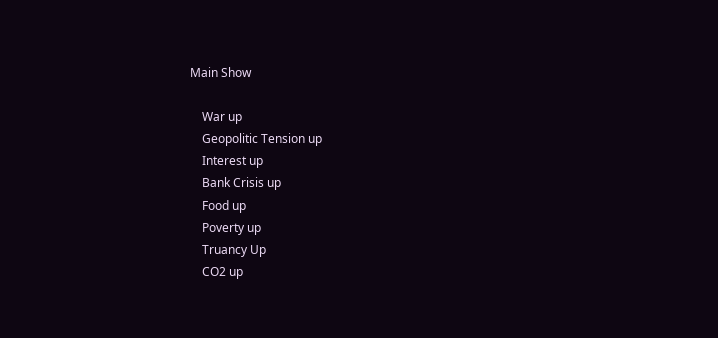Main Show

    War up
    Geopolitic Tension up
    Interest up
    Bank Crisis up
    Food up
    Poverty up
    Truancy Up
    CO2 up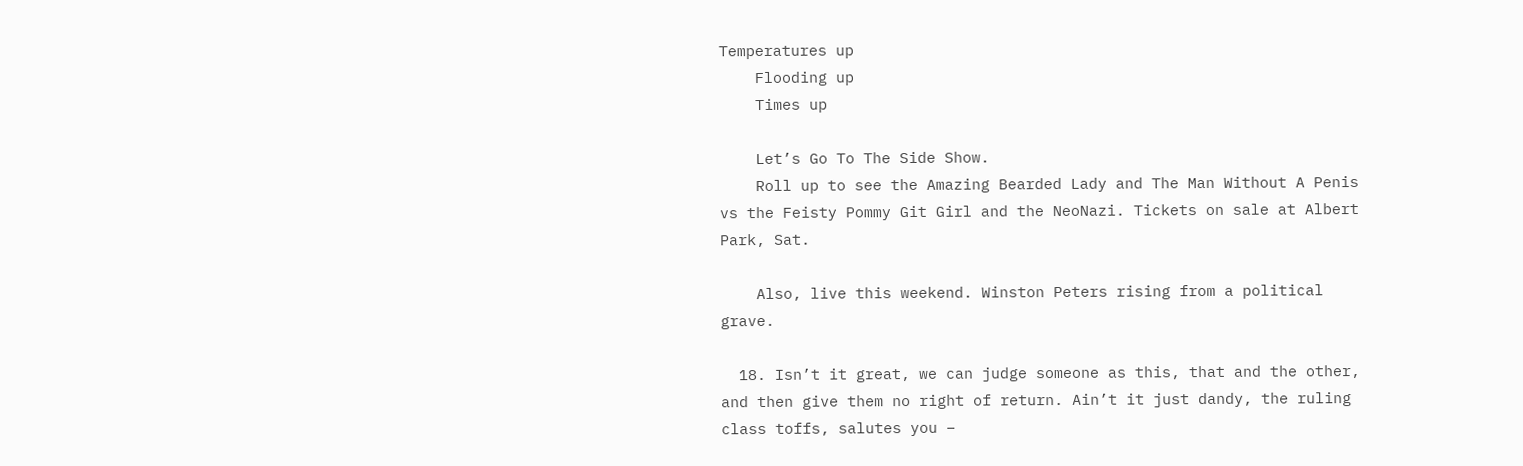Temperatures up
    Flooding up
    Times up

    Let’s Go To The Side Show.
    Roll up to see the Amazing Bearded Lady and The Man Without A Penis vs the Feisty Pommy Git Girl and the NeoNazi. Tickets on sale at Albert Park, Sat.

    Also, live this weekend. Winston Peters rising from a political grave.

  18. Isn’t it great, we can judge someone as this, that and the other, and then give them no right of return. Ain’t it just dandy, the ruling class toffs, salutes you –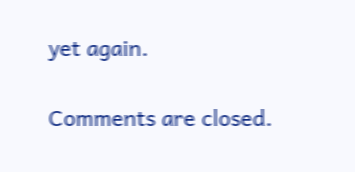yet again.

Comments are closed.